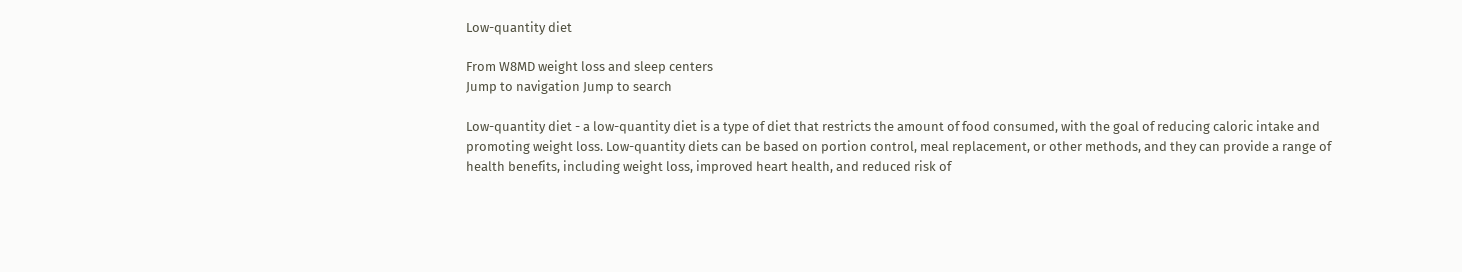Low-quantity diet

From W8MD weight loss and sleep centers
Jump to navigation Jump to search

Low-quantity diet - a low-quantity diet is a type of diet that restricts the amount of food consumed, with the goal of reducing caloric intake and promoting weight loss. Low-quantity diets can be based on portion control, meal replacement, or other methods, and they can provide a range of health benefits, including weight loss, improved heart health, and reduced risk of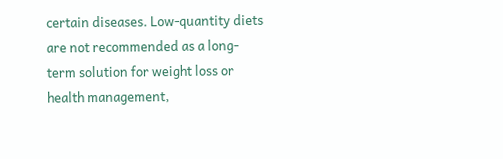certain diseases. Low-quantity diets are not recommended as a long-term solution for weight loss or health management,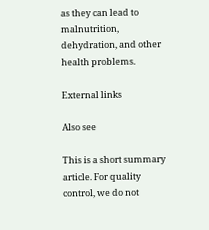as they can lead to malnutrition, dehydration, and other health problems.

External links

Also see

This is a short summary article. For quality control, we do not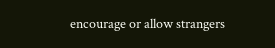encourage or allow strangers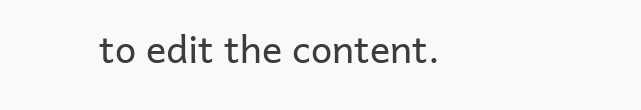to edit the content.